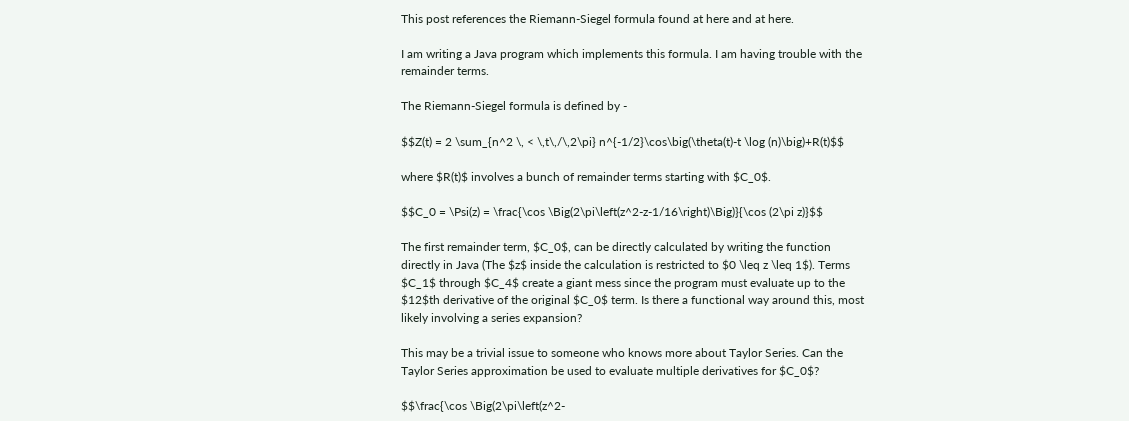This post references the Riemann-Siegel formula found at here and at here.

I am writing a Java program which implements this formula. I am having trouble with the remainder terms.

The Riemann-Siegel formula is defined by -

$$Z(t) = 2 \sum_{n^2 \, < \,t\,/\,2\pi} n^{-1/2}\cos\big(\theta(t)-t \log (n)\big)+R(t)$$

where $R(t)$ involves a bunch of remainder terms starting with $C_0$.

$$C_0 = \Psi(z) = \frac{\cos \Big(2\pi\left(z^2-z-1/16\right)\Big)}{\cos (2\pi z)}$$

The first remainder term, $C_0$, can be directly calculated by writing the function directly in Java (The $z$ inside the calculation is restricted to $0 \leq z \leq 1$). Terms $C_1$ through $C_4$ create a giant mess since the program must evaluate up to the $12$th derivative of the original $C_0$ term. Is there a functional way around this, most likely involving a series expansion?

This may be a trivial issue to someone who knows more about Taylor Series. Can the Taylor Series approximation be used to evaluate multiple derivatives for $C_0$?

$$\frac{\cos \Big(2\pi\left(z^2-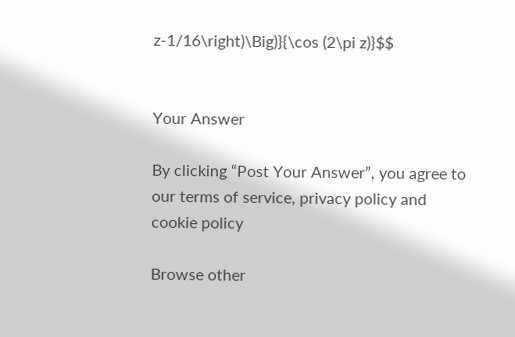z-1/16\right)\Big)}{\cos (2\pi z)}$$


Your Answer

By clicking “Post Your Answer”, you agree to our terms of service, privacy policy and cookie policy

Browse other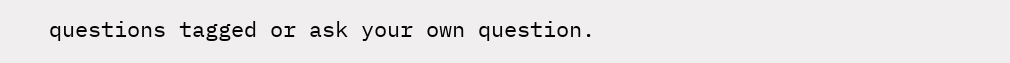questions tagged or ask your own question.